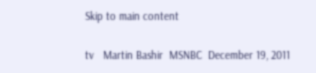Skip to main content

tv   Martin Bashir  MSNBC  December 19, 2011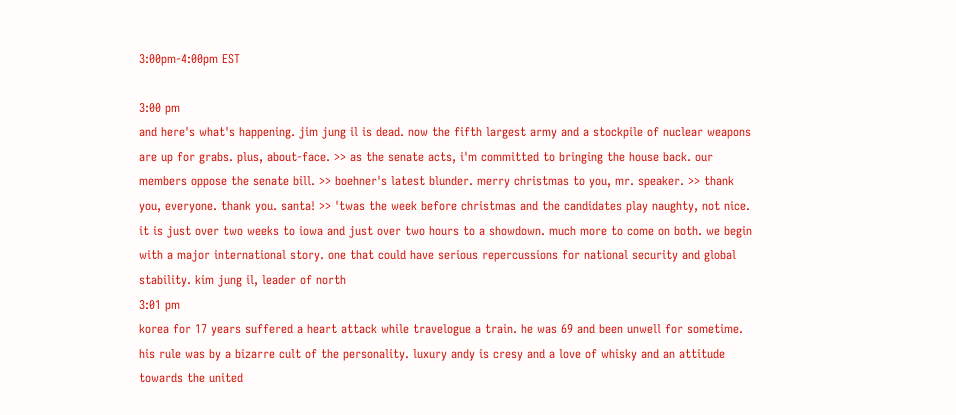3:00pm-4:00pm EST

3:00 pm
and here's what's happening. jim jung il is dead. now the fifth largest army and a stockpile of nuclear weapons are up for grabs. plus, about-face. >> as the senate acts, i'm committed to bringing the house back. our members oppose the senate bill. >> boehner's latest blunder. merry christmas to you, mr. speaker. >> thank you, everyone. thank you. santa! >> 'twas the week before christmas and the candidates play naughty, not nice. it is just over two weeks to iowa and just over two hours to a showdown. much more to come on both. we begin with a major international story. one that could have serious repercussions for national security and global stability. kim jung il, leader of north
3:01 pm
korea for 17 years suffered a heart attack while travelogue a train. he was 69 and been unwell for sometime. his rule was by a bizarre cult of the personality. luxury andy is cresy and a love of whisky and an attitude towards the united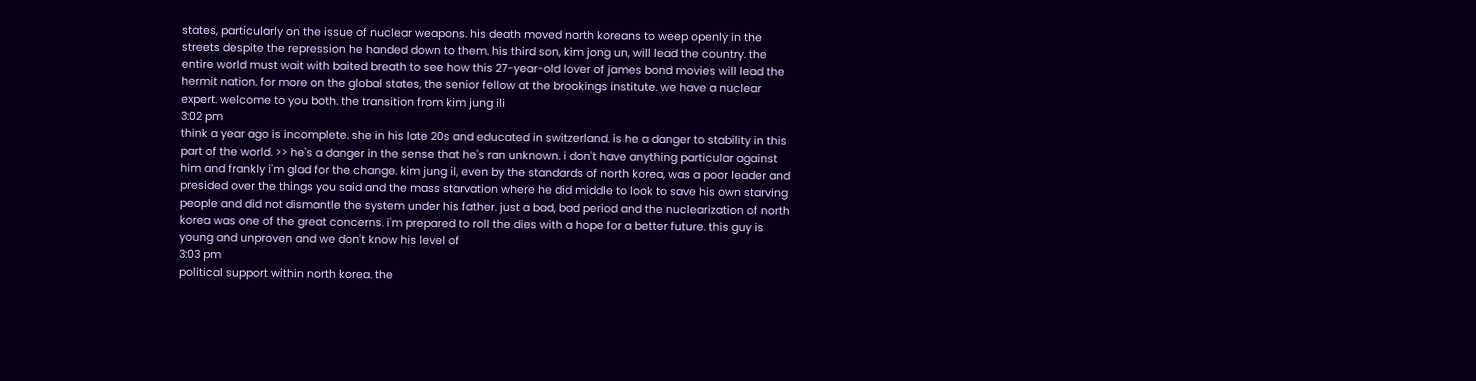states, particularly on the issue of nuclear weapons. his death moved north koreans to weep openly in the streets despite the repression he handed down to them. his third son, kim jong un, will lead the country. the entire world must wait with baited breath to see how this 27-year-old lover of james bond movies will lead the hermit nation. for more on the global states, the senior fellow at the brookings institute. we have a nuclear expert. welcome to you both. the transition from kim jung ili
3:02 pm
think a year ago is incomplete. she in his late 20s and educated in switzerland. is he a danger to stability in this part of the world. >> he's a danger in the sense that he's ran unknown. i don't have anything particular against him and frankly i'm glad for the change. kim jung il, even by the standards of north korea, was a poor leader and presided over the things you said and the mass starvation where he did middle to look to save his own starving people and did not dismantle the system under his father. just a bad, bad period and the nuclearization of north korea was one of the great concerns. i'm prepared to roll the dies with a hope for a better future. this guy is young and unproven and we don't know his level of
3:03 pm
political support within north korea. the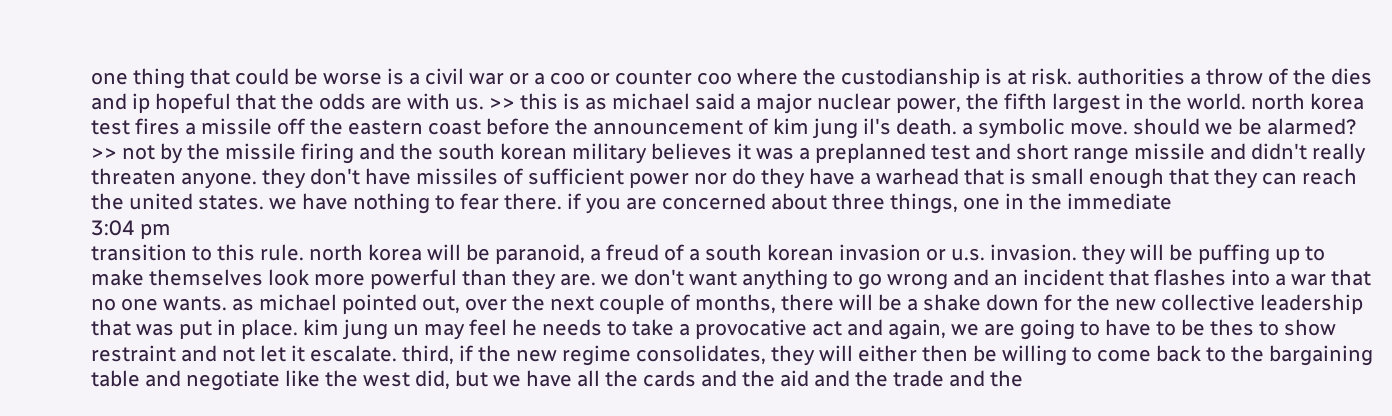one thing that could be worse is a civil war or a coo or counter coo where the custodianship is at risk. authorities a throw of the dies and ip hopeful that the odds are with us. >> this is as michael said a major nuclear power, the fifth largest in the world. north korea test fires a missile off the eastern coast before the announcement of kim jung il's death. a symbolic move. should we be alarmed? >> not by the missile firing and the south korean military believes it was a preplanned test and short range missile and didn't really threaten anyone. they don't have missiles of sufficient power nor do they have a warhead that is small enough that they can reach the united states. we have nothing to fear there. if you are concerned about three things, one in the immediate
3:04 pm
transition to this rule. north korea will be paranoid, a freud of a south korean invasion or u.s. invasion. they will be puffing up to make themselves look more powerful than they are. we don't want anything to go wrong and an incident that flashes into a war that no one wants. as michael pointed out, over the next couple of months, there will be a shake down for the new collective leadership that was put in place. kim jung un may feel he needs to take a provocative act and again, we are going to have to be thes to show restraint and not let it escalate. third, if the new regime consolidates, they will either then be willing to come back to the bargaining table and negotiate like the west did, but we have all the cards and the aid and the trade and the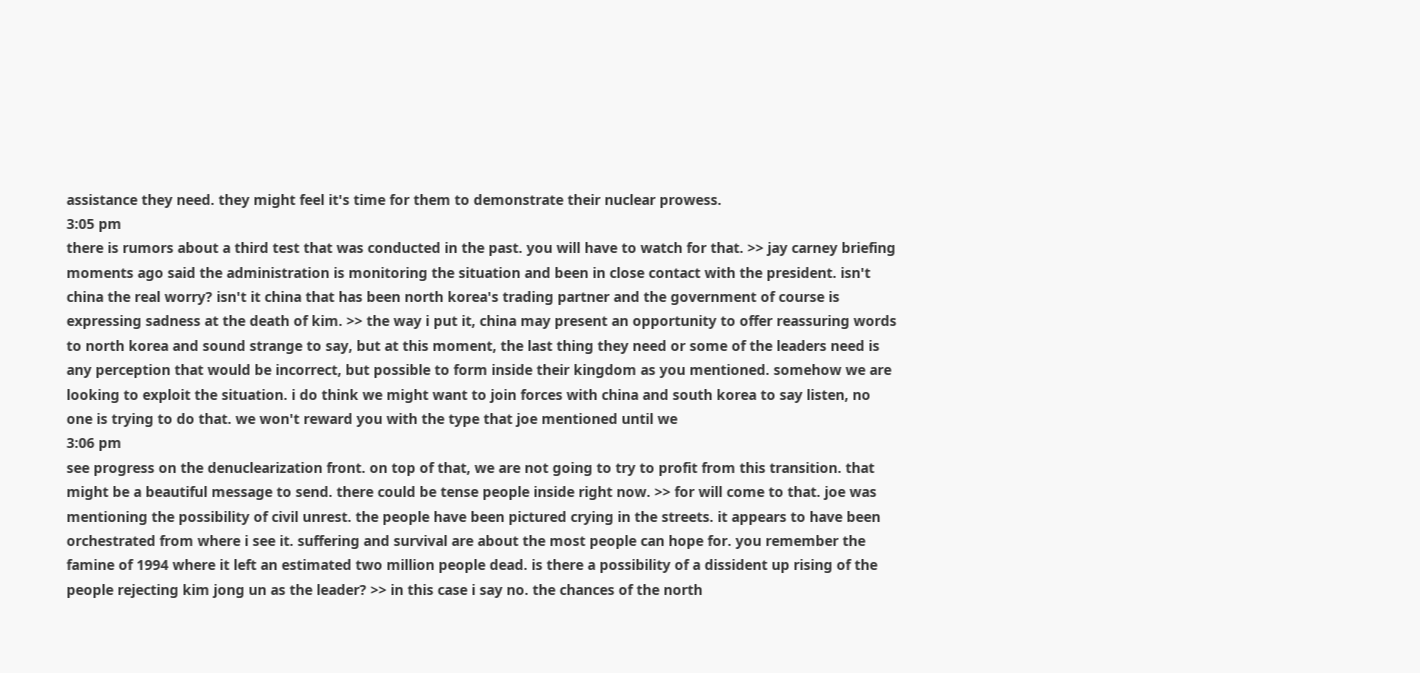assistance they need. they might feel it's time for them to demonstrate their nuclear prowess.
3:05 pm
there is rumors about a third test that was conducted in the past. you will have to watch for that. >> jay carney briefing moments ago said the administration is monitoring the situation and been in close contact with the president. isn't china the real worry? isn't it china that has been north korea's trading partner and the government of course is expressing sadness at the death of kim. >> the way i put it, china may present an opportunity to offer reassuring words to north korea and sound strange to say, but at this moment, the last thing they need or some of the leaders need is any perception that would be incorrect, but possible to form inside their kingdom as you mentioned. somehow we are looking to exploit the situation. i do think we might want to join forces with china and south korea to say listen, no one is trying to do that. we won't reward you with the type that joe mentioned until we
3:06 pm
see progress on the denuclearization front. on top of that, we are not going to try to profit from this transition. that might be a beautiful message to send. there could be tense people inside right now. >> for will come to that. joe was mentioning the possibility of civil unrest. the people have been pictured crying in the streets. it appears to have been orchestrated from where i see it. suffering and survival are about the most people can hope for. you remember the famine of 1994 where it left an estimated two million people dead. is there a possibility of a dissident up rising of the people rejecting kim jong un as the leader? >> in this case i say no. the chances of the north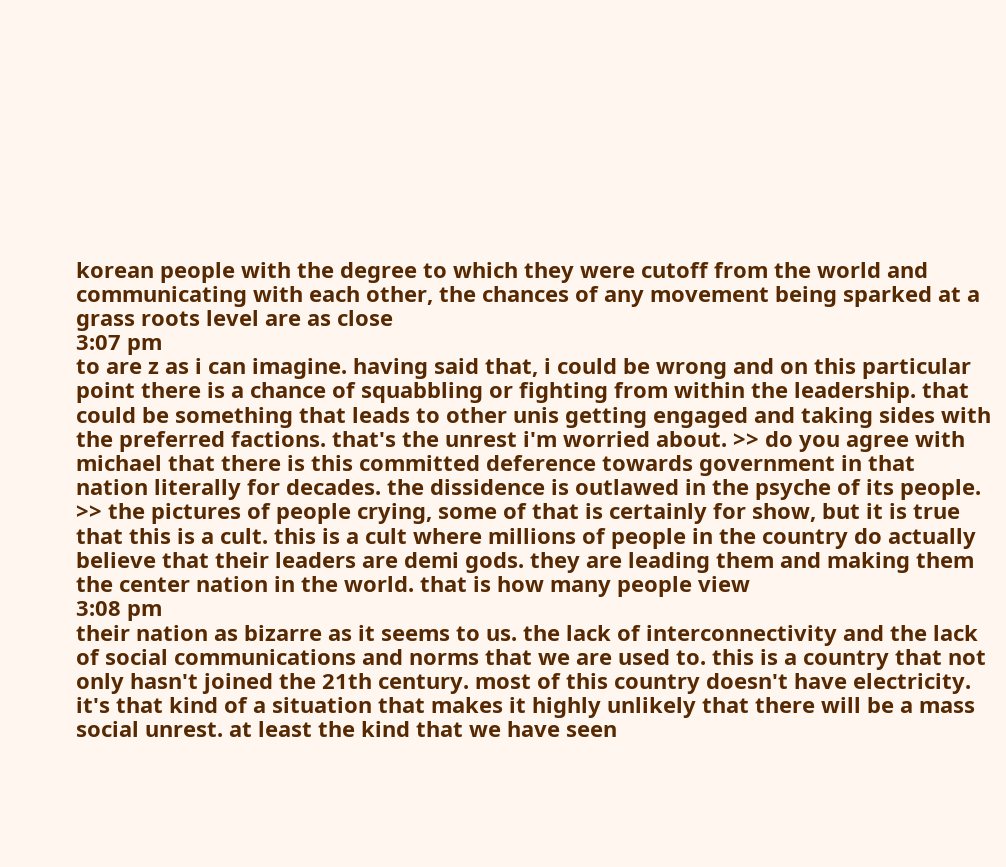korean people with the degree to which they were cutoff from the world and communicating with each other, the chances of any movement being sparked at a grass roots level are as close
3:07 pm
to are z as i can imagine. having said that, i could be wrong and on this particular point there is a chance of squabbling or fighting from within the leadership. that could be something that leads to other unis getting engaged and taking sides with the preferred factions. that's the unrest i'm worried about. >> do you agree with michael that there is this committed deference towards government in that nation literally for decades. the dissidence is outlawed in the psyche of its people. >> the pictures of people crying, some of that is certainly for show, but it is true that this is a cult. this is a cult where millions of people in the country do actually believe that their leaders are demi gods. they are leading them and making them the center nation in the world. that is how many people view
3:08 pm
their nation as bizarre as it seems to us. the lack of interconnectivity and the lack of social communications and norms that we are used to. this is a country that not only hasn't joined the 21th century. most of this country doesn't have electricity. it's that kind of a situation that makes it highly unlikely that there will be a mass social unrest. at least the kind that we have seen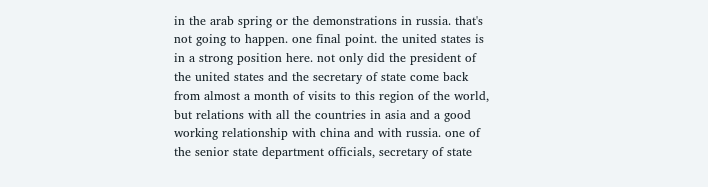in the arab spring or the demonstrations in russia. that's not going to happen. one final point. the united states is in a strong position here. not only did the president of the united states and the secretary of state come back from almost a month of visits to this region of the world, but relations with all the countries in asia and a good working relationship with china and with russia. one of the senior state department officials, secretary of state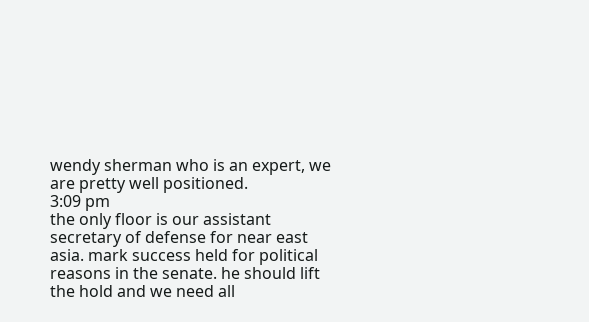wendy sherman who is an expert, we are pretty well positioned.
3:09 pm
the only floor is our assistant secretary of defense for near east asia. mark success held for political reasons in the senate. he should lift the hold and we need all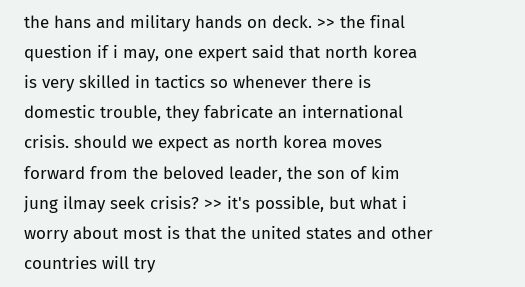the hans and military hands on deck. >> the final question if i may, one expert said that north korea is very skilled in tactics so whenever there is domestic trouble, they fabricate an international crisis. should we expect as north korea moves forward from the beloved leader, the son of kim jung ilmay seek crisis? >> it's possible, but what i worry about most is that the united states and other countries will try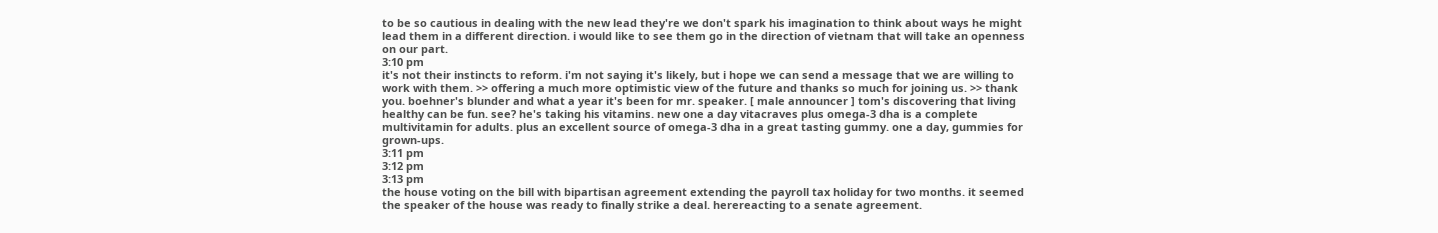to be so cautious in dealing with the new lead they're we don't spark his imagination to think about ways he might lead them in a different direction. i would like to see them go in the direction of vietnam that will take an openness on our part.
3:10 pm
it's not their instincts to reform. i'm not saying it's likely, but i hope we can send a message that we are willing to work with them. >> offering a much more optimistic view of the future and thanks so much for joining us. >> thank you. boehner's blunder and what a year it's been for mr. speaker. [ male announcer ] tom's discovering that living healthy can be fun. see? he's taking his vitamins. new one a day vitacraves plus omega-3 dha is a complete multivitamin for adults. plus an excellent source of omega-3 dha in a great tasting gummy. one a day, gummies for grown-ups.
3:11 pm
3:12 pm
3:13 pm
the house voting on the bill with bipartisan agreement extending the payroll tax holiday for two months. it seemed the speaker of the house was ready to finally strike a deal. herereacting to a senate agreement.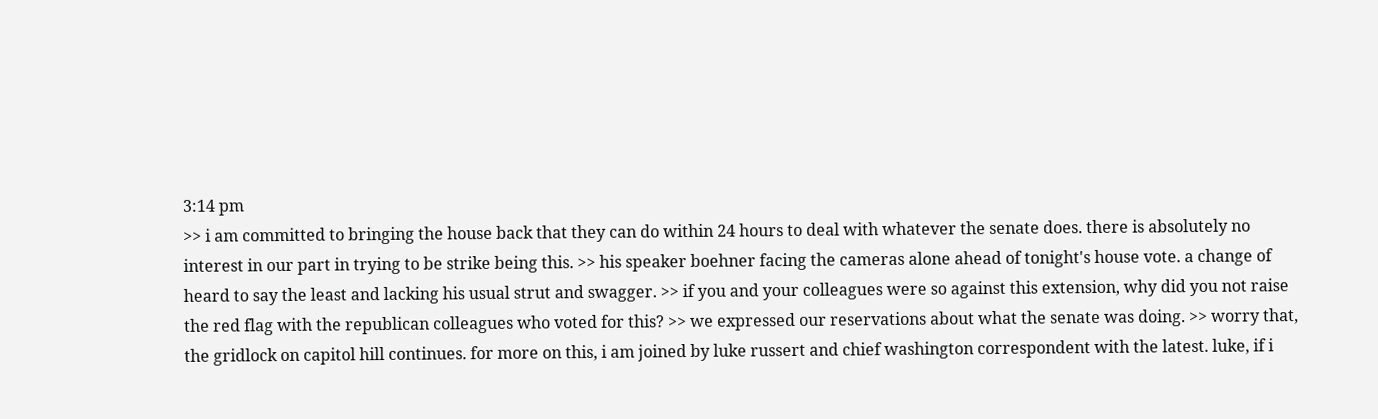3:14 pm
>> i am committed to bringing the house back that they can do within 24 hours to deal with whatever the senate does. there is absolutely no interest in our part in trying to be strike being this. >> his speaker boehner facing the cameras alone ahead of tonight's house vote. a change of heard to say the least and lacking his usual strut and swagger. >> if you and your colleagues were so against this extension, why did you not raise the red flag with the republican colleagues who voted for this? >> we expressed our reservations about what the senate was doing. >> worry that, the gridlock on capitol hill continues. for more on this, i am joined by luke russert and chief washington correspondent with the latest. luke, if i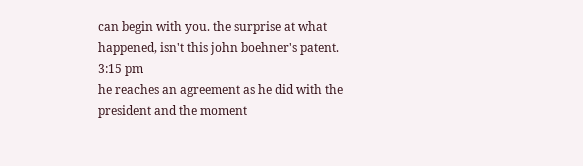can begin with you. the surprise at what happened, isn't this john boehner's patent.
3:15 pm
he reaches an agreement as he did with the president and the moment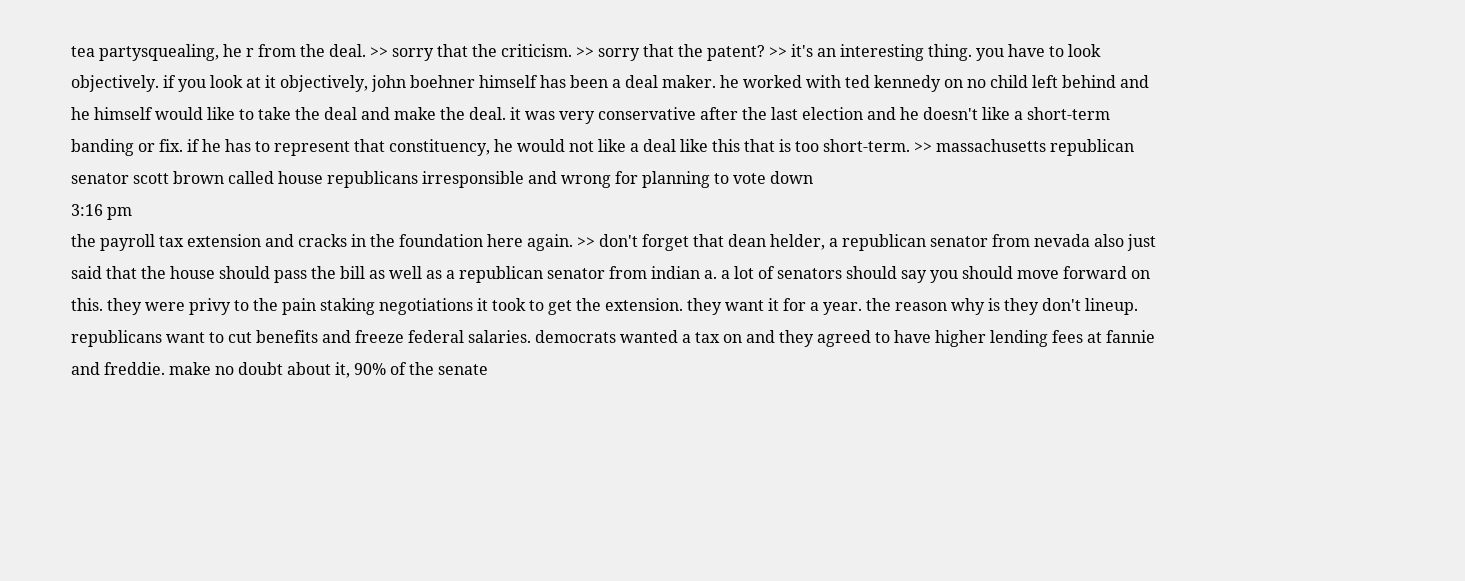tea partysquealing, he r from the deal. >> sorry that the criticism. >> sorry that the patent? >> it's an interesting thing. you have to look objectively. if you look at it objectively, john boehner himself has been a deal maker. he worked with ted kennedy on no child left behind and he himself would like to take the deal and make the deal. it was very conservative after the last election and he doesn't like a short-term banding or fix. if he has to represent that constituency, he would not like a deal like this that is too short-term. >> massachusetts republican senator scott brown called house republicans irresponsible and wrong for planning to vote down
3:16 pm
the payroll tax extension and cracks in the foundation here again. >> don't forget that dean helder, a republican senator from nevada also just said that the house should pass the bill as well as a republican senator from indian a. a lot of senators should say you should move forward on this. they were privy to the pain staking negotiations it took to get the extension. they want it for a year. the reason why is they don't lineup. republicans want to cut benefits and freeze federal salaries. democrats wanted a tax on and they agreed to have higher lending fees at fannie and freddie. make no doubt about it, 90% of the senate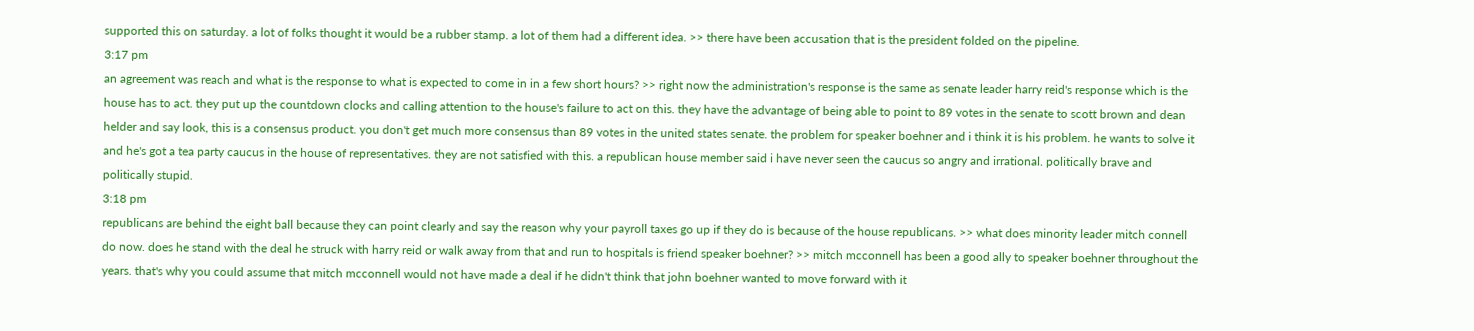supported this on saturday. a lot of folks thought it would be a rubber stamp. a lot of them had a different idea. >> there have been accusation that is the president folded on the pipeline.
3:17 pm
an agreement was reach and what is the response to what is expected to come in in a few short hours? >> right now the administration's response is the same as senate leader harry reid's response which is the house has to act. they put up the countdown clocks and calling attention to the house's failure to act on this. they have the advantage of being able to point to 89 votes in the senate to scott brown and dean helder and say look, this is a consensus product. you don't get much more consensus than 89 votes in the united states senate. the problem for speaker boehner and i think it is his problem. he wants to solve it and he's got a tea party caucus in the house of representatives. they are not satisfied with this. a republican house member said i have never seen the caucus so angry and irrational. politically brave and politically stupid.
3:18 pm
republicans are behind the eight ball because they can point clearly and say the reason why your payroll taxes go up if they do is because of the house republicans. >> what does minority leader mitch connell do now. does he stand with the deal he struck with harry reid or walk away from that and run to hospitals is friend speaker boehner? >> mitch mcconnell has been a good ally to speaker boehner throughout the years. that's why you could assume that mitch mcconnell would not have made a deal if he didn't think that john boehner wanted to move forward with it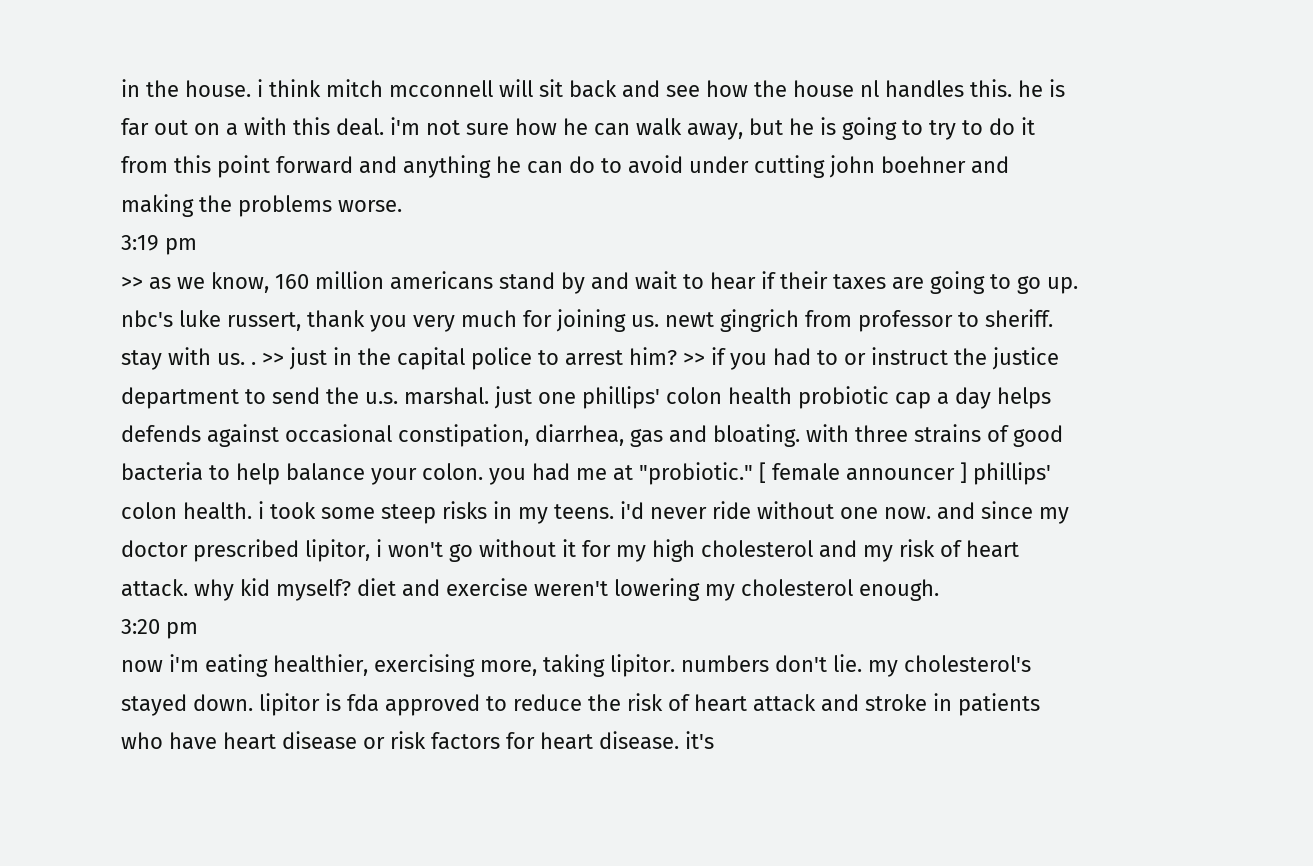in the house. i think mitch mcconnell will sit back and see how the house nl handles this. he is far out on a with this deal. i'm not sure how he can walk away, but he is going to try to do it from this point forward and anything he can do to avoid under cutting john boehner and making the problems worse.
3:19 pm
>> as we know, 160 million americans stand by and wait to hear if their taxes are going to go up. nbc's luke russert, thank you very much for joining us. newt gingrich from professor to sheriff. stay with us. . >> just in the capital police to arrest him? >> if you had to or instruct the justice department to send the u.s. marshal. just one phillips' colon health probiotic cap a day helps defends against occasional constipation, diarrhea, gas and bloating. with three strains of good bacteria to help balance your colon. you had me at "probiotic." [ female announcer ] phillips' colon health. i took some steep risks in my teens. i'd never ride without one now. and since my doctor prescribed lipitor, i won't go without it for my high cholesterol and my risk of heart attack. why kid myself? diet and exercise weren't lowering my cholesterol enough.
3:20 pm
now i'm eating healthier, exercising more, taking lipitor. numbers don't lie. my cholesterol's stayed down. lipitor is fda approved to reduce the risk of heart attack and stroke in patients who have heart disease or risk factors for heart disease. it's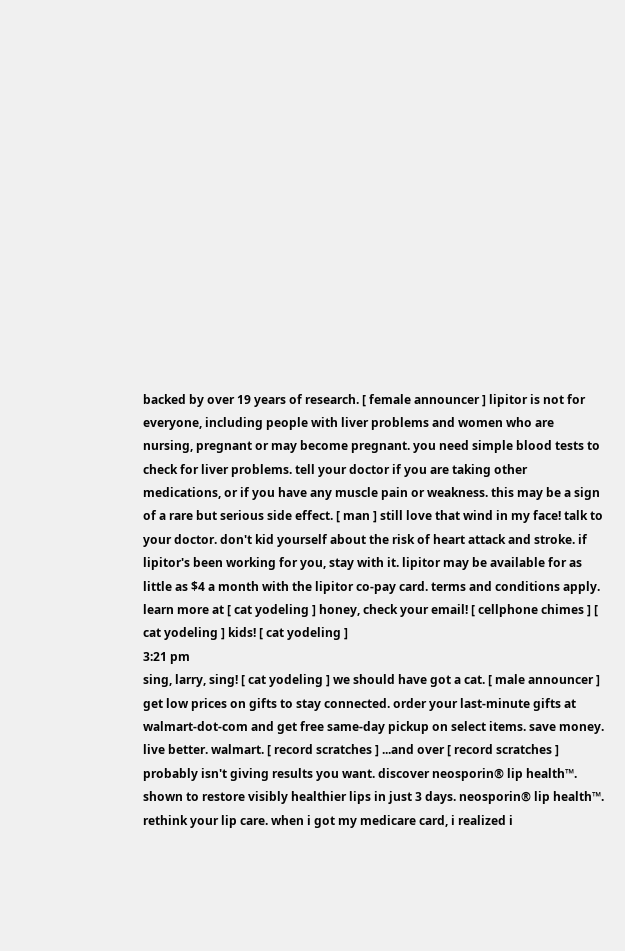backed by over 19 years of research. [ female announcer ] lipitor is not for everyone, including people with liver problems and women who are nursing, pregnant or may become pregnant. you need simple blood tests to check for liver problems. tell your doctor if you are taking other medications, or if you have any muscle pain or weakness. this may be a sign of a rare but serious side effect. [ man ] still love that wind in my face! talk to your doctor. don't kid yourself about the risk of heart attack and stroke. if lipitor's been working for you, stay with it. lipitor may be available for as little as $4 a month with the lipitor co-pay card. terms and conditions apply. learn more at [ cat yodeling ] honey, check your email! [ cellphone chimes ] [ cat yodeling ] kids! [ cat yodeling ]
3:21 pm
sing, larry, sing! [ cat yodeling ] we should have got a cat. [ male announcer ] get low prices on gifts to stay connected. order your last-minute gifts at walmart-dot-com and get free same-day pickup on select items. save money. live better. walmart. [ record scratches ] ...and over [ record scratches ] probably isn't giving results you want. discover neosporin® lip health™. shown to restore visibly healthier lips in just 3 days. neosporin® lip health™. rethink your lip care. when i got my medicare card, i realized i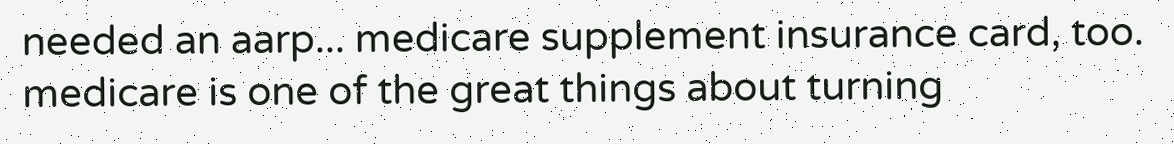needed an aarp... medicare supplement insurance card, too. medicare is one of the great things about turning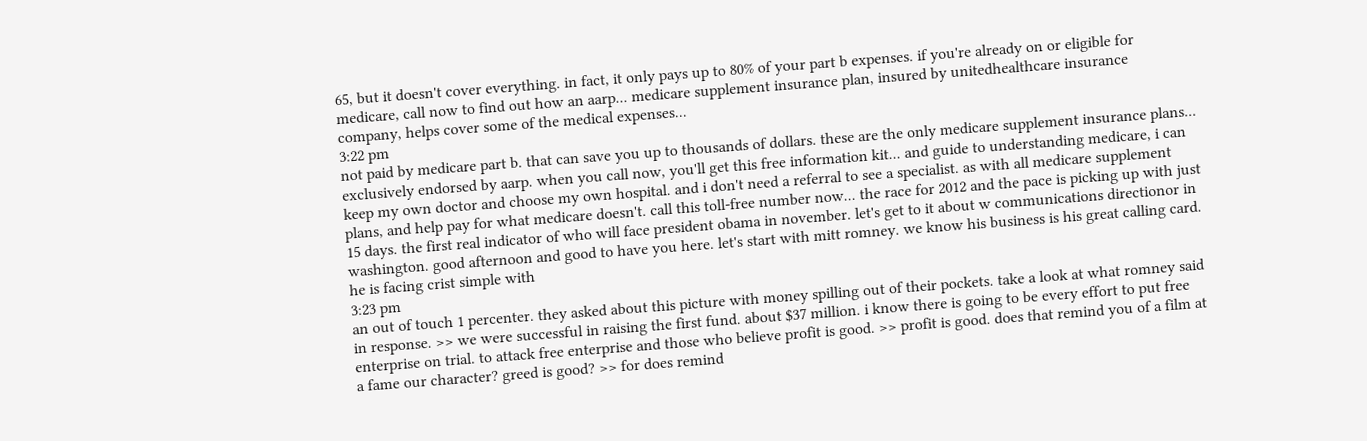65, but it doesn't cover everything. in fact, it only pays up to 80% of your part b expenses. if you're already on or eligible for medicare, call now to find out how an aarp... medicare supplement insurance plan, insured by unitedhealthcare insurance company, helps cover some of the medical expenses...
3:22 pm
not paid by medicare part b. that can save you up to thousands of dollars. these are the only medicare supplement insurance plans... exclusively endorsed by aarp. when you call now, you'll get this free information kit... and guide to understanding medicare, i can keep my own doctor and choose my own hospital. and i don't need a referral to see a specialist. as with all medicare supplement plans, and help pay for what medicare doesn't. call this toll-free number now... the race for 2012 and the pace is picking up with just 15 days. the first real indicator of who will face president obama in november. let's get to it about w communications directionor in washington. good afternoon and good to have you here. let's start with mitt romney. we know his business is his great calling card. he is facing crist simple with
3:23 pm
an out of touch 1 percenter. they asked about this picture with money spilling out of their pockets. take a look at what romney said in response. >> we were successful in raising the first fund. about $37 million. i know there is going to be every effort to put free enterprise on trial. to attack free enterprise and those who believe profit is good. >> profit is good. does that remind you of a film at a fame our character? greed is good? >> for does remind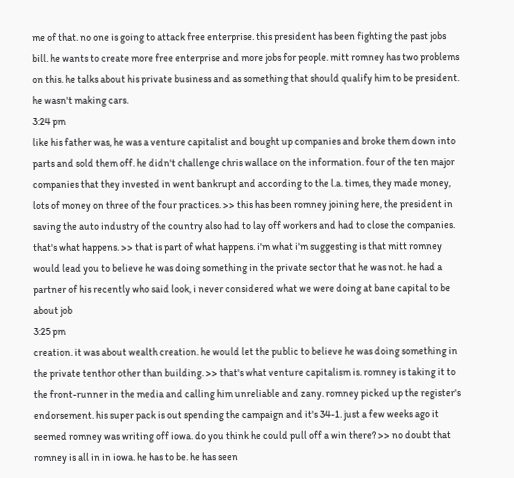me of that. no one is going to attack free enterprise. this president has been fighting the past jobs bill. he wants to create more free enterprise and more jobs for people. mitt romney has two problems on this. he talks about his private business and as something that should qualify him to be president. he wasn't making cars.
3:24 pm
like his father was, he was a venture capitalist and bought up companies and broke them down into parts and sold them off. he didn't challenge chris wallace on the information. four of the ten major companies that they invested in went bankrupt and according to the l.a. times, they made money, lots of money on three of the four practices. >> this has been romney joining here, the president in saving the auto industry of the country also had to lay off workers and had to close the companies. that's what happens. >> that is part of what happens. i'm what i'm suggesting is that mitt romney would lead you to believe he was doing something in the private sector that he was not. he had a partner of his recently who said look, i never considered what we were doing at bane capital to be about job
3:25 pm
creation. it was about wealth creation. he would let the public to believe he was doing something in the private tenthor other than building. >> that's what venture capitalism is. romney is taking it to the front-runner in the media and calling him unreliable and zany. romney picked up the register's endorsement. his super pack is out spending the campaign and it's 34-1. just a few weeks ago it seemed romney was writing off iowa. do you think he could pull off a win there? >> no doubt that romney is all in in iowa. he has to be. he has seen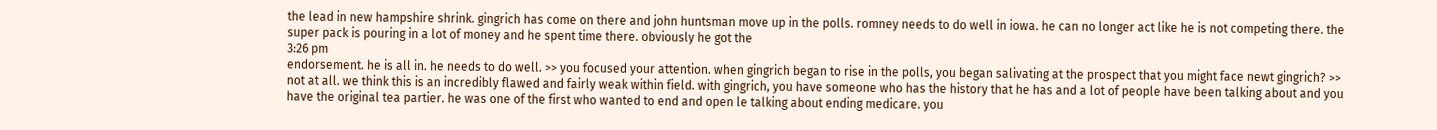the lead in new hampshire shrink. gingrich has come on there and john huntsman move up in the polls. romney needs to do well in iowa. he can no longer act like he is not competing there. the super pack is pouring in a lot of money and he spent time there. obviously he got the
3:26 pm
endorsement. he is all in. he needs to do well. >> you focused your attention. when gingrich began to rise in the polls, you began salivating at the prospect that you might face newt gingrich? >> not at all. we think this is an incredibly flawed and fairly weak within field. with gingrich, you have someone who has the history that he has and a lot of people have been talking about and you have the original tea partier. he was one of the first who wanted to end and open le talking about ending medicare. you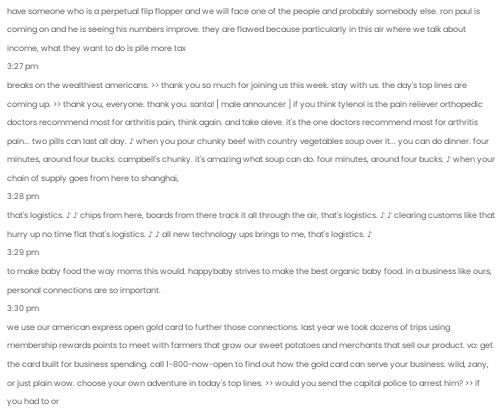have someone who is a perpetual flip flopper and we will face one of the people and probably somebody else. ron paul is coming on and he is seeing his numbers improve. they are flawed because particularly in this air where we talk about income, what they want to do is pile more tax
3:27 pm
breaks on the wealthiest americans. >> thank you so much for joining us this week. stay with us. the day's top lines are coming up. >> thank you, everyone. thank you. santa! [ male announcer ] if you think tylenol is the pain reliever orthopedic doctors recommend most for arthritis pain, think again. and take aleve. it's the one doctors recommend most for arthritis pain... two pills can last all day. ♪ when you pour chunky beef with country vegetables soup over it... you can do dinner. four minutes, around four bucks. campbell's chunky. it's amazing what soup can do. four minutes, around four bucks. ♪ when your chain of supply goes from here to shanghai,
3:28 pm
that's logistics. ♪ ♪ chips from here, boards from there track it all through the air, that's logistics. ♪ ♪ clearing customs like that hurry up no time flat that's logistics. ♪ ♪ all new technology ups brings to me, that's logistics. ♪
3:29 pm
to make baby food the way moms this would. happybaby strives to make the best organic baby food. in a business like ours, personal connections are so important.
3:30 pm
we use our american express open gold card to further those connections. last year we took dozens of trips using membership rewards points to meet with farmers that grow our sweet potatoes and merchants that sell our product. vo: get the card built for business spending. call 1-800-now-open to find out how the gold card can serve your business. wild, zany, or just plain wow. choose your own adventure in today's top lines. >> would you send the capital police to arrest him? >> if you had to or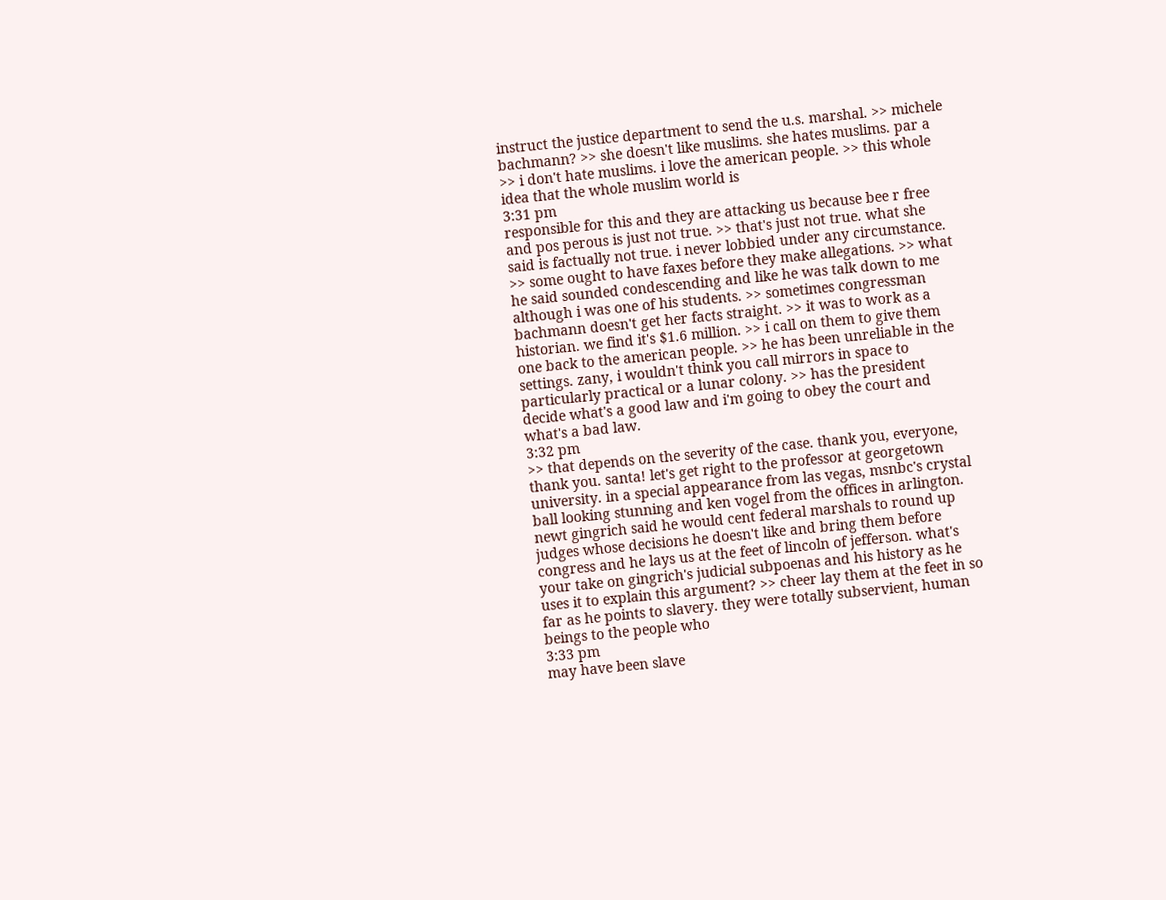instruct the justice department to send the u.s. marshal. >> michele bachmann? >> she doesn't like muslims. she hates muslims. par a >> i don't hate muslims. i love the american people. >> this whole idea that the whole muslim world is
3:31 pm
responsible for this and they are attacking us because bee r free and pos perous is just not true. >> that's just not true. what she said is factually not true. i never lobbied under any circumstance. >> some ought to have faxes before they make allegations. >> what he said sounded condescending and like he was talk down to me although i was one of his students. >> sometimes congressman bachmann doesn't get her facts straight. >> it was to work as a historian. we find it's $1.6 million. >> i call on them to give them one back to the american people. >> he has been unreliable in the settings. zany, i wouldn't think you call mirrors in space to particularly practical or a lunar colony. >> has the president decide what's a good law and i'm going to obey the court and what's a bad law.
3:32 pm
>> that depends on the severity of the case. thank you, everyone, thank you. santa! let's get right to the professor at georgetown university. in a special appearance from las vegas, msnbc's crystal ball looking stunning and ken vogel from the offices in arlington. newt gingrich said he would cent federal marshals to round up judges whose decisions he doesn't like and bring them before congress and he lays us at the feet of lincoln of jefferson. what's your take on gingrich's judicial subpoenas and his history as he uses it to explain this argument? >> cheer lay them at the feet in so far as he points to slavery. they were totally subservient, human beings to the people who
3:33 pm
may have been slave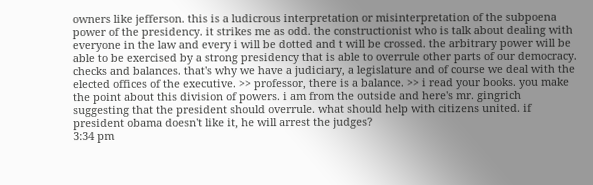owners like jefferson. this is a ludicrous interpretation or misinterpretation of the subpoena power of the presidency. it strikes me as odd. the constructionist who is talk about dealing with everyone in the law and every i will be dotted and t will be crossed. the arbitrary power will be able to be exercised by a strong presidency that is able to overrule other parts of our democracy. checks and balances. that's why we have a judiciary, a legislature and of course we deal with the elected offices of the executive. >> professor, there is a balance. >> i read your books. you make the point about this division of powers. i am from the outside and here's mr. gingrich suggesting that the president should overrule. what should help with citizens united. if president obama doesn't like it, he will arrest the judges?
3:34 pm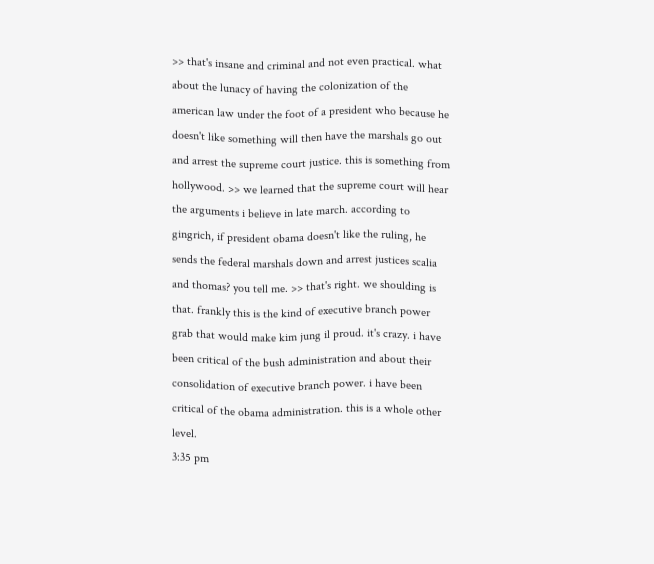>> that's insane and criminal and not even practical. what about the lunacy of having the colonization of the american law under the foot of a president who because he doesn't like something will then have the marshals go out and arrest the supreme court justice. this is something from hollywood. >> we learned that the supreme court will hear the arguments i believe in late march. according to gingrich, if president obama doesn't like the ruling, he sends the federal marshals down and arrest justices scalia and thomas? you tell me. >> that's right. we shoulding is that. frankly this is the kind of executive branch power grab that would make kim jung il proud. it's crazy. i have been critical of the bush administration and about their consolidation of executive branch power. i have been critical of the obama administration. this is a whole other level.
3:35 pm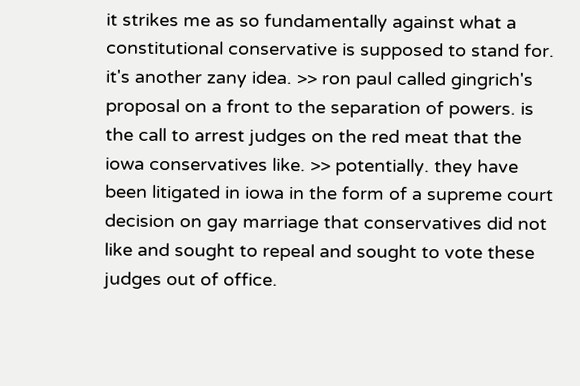it strikes me as so fundamentally against what a constitutional conservative is supposed to stand for. it's another zany idea. >> ron paul called gingrich's proposal on a front to the separation of powers. is the call to arrest judges on the red meat that the iowa conservatives like. >> potentially. they have been litigated in iowa in the form of a supreme court decision on gay marriage that conservatives did not like and sought to repeal and sought to vote these judges out of office.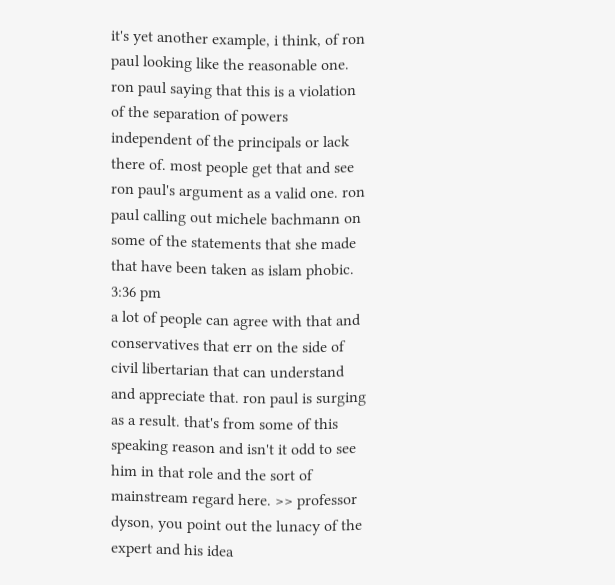it's yet another example, i think, of ron paul looking like the reasonable one. ron paul saying that this is a violation of the separation of powers independent of the principals or lack there of. most people get that and see ron paul's argument as a valid one. ron paul calling out michele bachmann on some of the statements that she made that have been taken as islam phobic.
3:36 pm
a lot of people can agree with that and conservatives that err on the side of civil libertarian that can understand and appreciate that. ron paul is surging as a result. that's from some of this speaking reason and isn't it odd to see him in that role and the sort of mainstream regard here. >> professor dyson, you point out the lunacy of the expert and his idea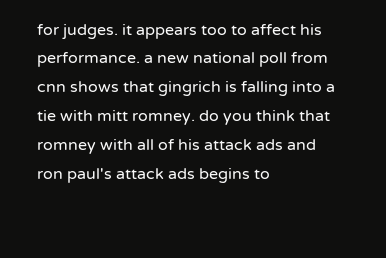for judges. it appears too to affect his performance. a new national poll from cnn shows that gingrich is falling into a tie with mitt romney. do you think that romney with all of his attack ads and ron paul's attack ads begins to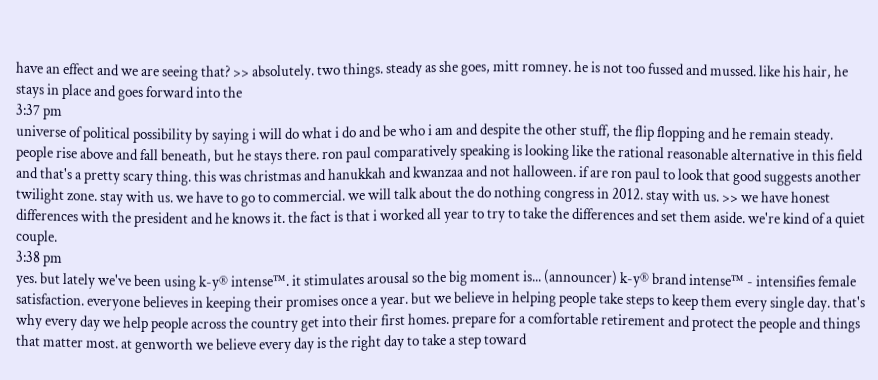have an effect and we are seeing that? >> absolutely. two things. steady as she goes, mitt romney. he is not too fussed and mussed. like his hair, he stays in place and goes forward into the
3:37 pm
universe of political possibility by saying i will do what i do and be who i am and despite the other stuff, the flip flopping and he remain steady. people rise above and fall beneath, but he stays there. ron paul comparatively speaking is looking like the rational reasonable alternative in this field and that's a pretty scary thing. this was christmas and hanukkah and kwanzaa and not halloween. if are ron paul to look that good suggests another twilight zone. stay with us. we have to go to commercial. we will talk about the do nothing congress in 2012. stay with us. >> we have honest differences with the president and he knows it. the fact is that i worked all year to try to take the differences and set them aside. we're kind of a quiet couple.
3:38 pm
yes. but lately we've been using k-y® intense™. it stimulates arousal so the big moment is... (announcer) k-y® brand intense™ - intensifies female satisfaction. everyone believes in keeping their promises once a year. but we believe in helping people take steps to keep them every single day. that's why every day we help people across the country get into their first homes. prepare for a comfortable retirement and protect the people and things that matter most. at genworth we believe every day is the right day to take a step toward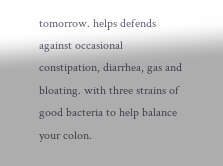tomorrow. helps defends against occasional constipation, diarrhea, gas and bloating. with three strains of good bacteria to help balance your colon.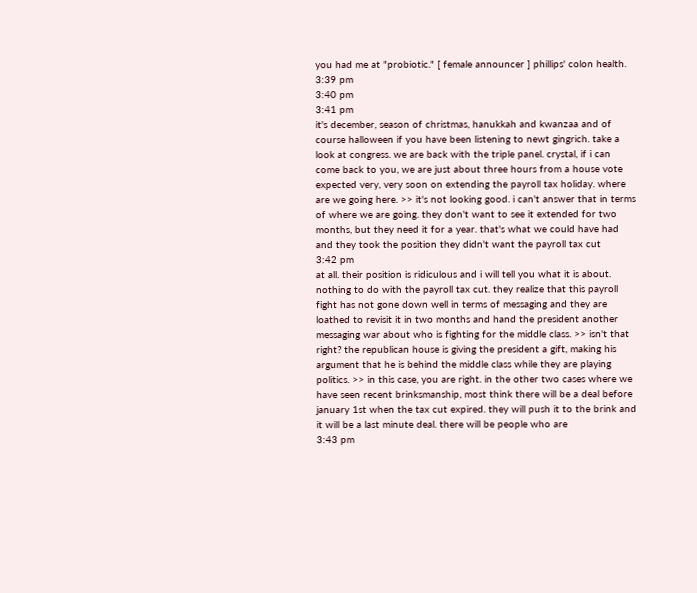you had me at "probiotic." [ female announcer ] phillips' colon health.
3:39 pm
3:40 pm
3:41 pm
it's december, season of christmas, hanukkah and kwanzaa and of course halloween if you have been listening to newt gingrich. take a look at congress. we are back with the triple panel. crystal, if i can come back to you, we are just about three hours from a house vote expected very, very soon on extending the payroll tax holiday. where are we going here. >> it's not looking good. i can't answer that in terms of where we are going. they don't want to see it extended for two months, but they need it for a year. that's what we could have had and they took the position they didn't want the payroll tax cut
3:42 pm
at all. their position is ridiculous and i will tell you what it is about. nothing to do with the payroll tax cut. they realize that this payroll fight has not gone down well in terms of messaging and they are loathed to revisit it in two months and hand the president another messaging war about who is fighting for the middle class. >> isn't that right? the republican house is giving the president a gift, making his argument that he is behind the middle class while they are playing politics. >> in this case, you are right. in the other two cases where we have seen recent brinksmanship, most think there will be a deal before january 1st when the tax cut expired. they will push it to the brink and it will be a last minute deal. there will be people who are
3:43 pm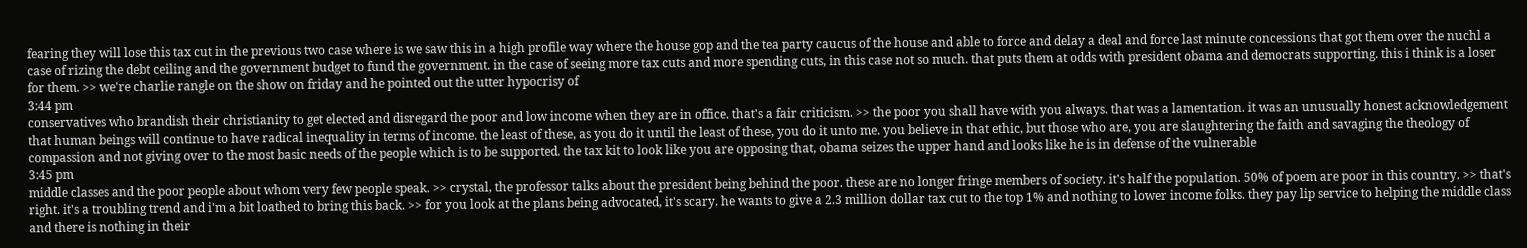fearing they will lose this tax cut in the previous two case where is we saw this in a high profile way where the house gop and the tea party caucus of the house and able to force and delay a deal and force last minute concessions that got them over the nuchl a case of rizing the debt ceiling and the government budget to fund the government. in the case of seeing more tax cuts and more spending cuts, in this case not so much. that puts them at odds with president obama and democrats supporting. this i think is a loser for them. >> we're charlie rangle on the show on friday and he pointed out the utter hypocrisy of
3:44 pm
conservatives who brandish their christianity to get elected and disregard the poor and low income when they are in office. that's a fair criticism. >> the poor you shall have with you always. that was a lamentation. it was an unusually honest acknowledgement that human beings will continue to have radical inequality in terms of income. the least of these, as you do it until the least of these, you do it unto me. you believe in that ethic, but those who are, you are slaughtering the faith and savaging the theology of compassion and not giving over to the most basic needs of the people which is to be supported. the tax kit to look like you are opposing that, obama seizes the upper hand and looks like he is in defense of the vulnerable
3:45 pm
middle classes and the poor people about whom very few people speak. >> crystal, the professor talks about the president being behind the poor. these are no longer fringe members of society. it's half the population. 50% of poem are poor in this country. >> that's right. it's a troubling trend and i'm a bit loathed to bring this back. >> for you look at the plans being advocated, it's scary. he wants to give a 2.3 million dollar tax cut to the top 1% and nothing to lower income folks. they pay lip service to helping the middle class and there is nothing in their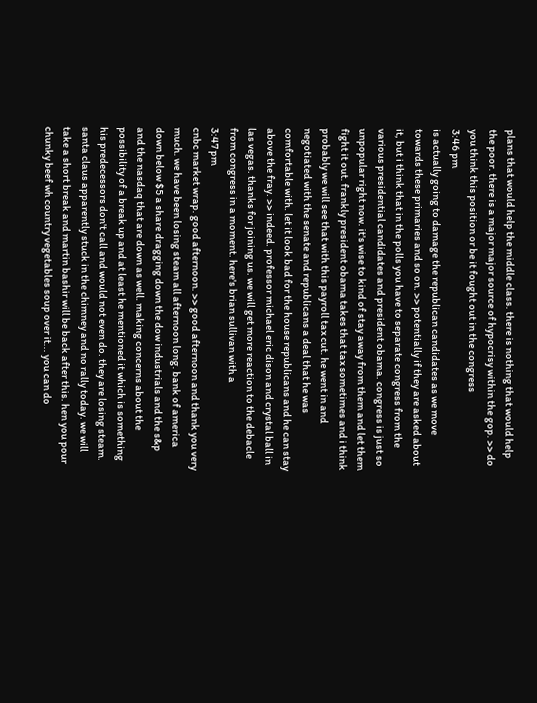plans that would help the middle class. there is nothing that would help the poor. there is a major major source of hypocrisy within the gop. >> do you think this position or be it fought out in the congress
3:46 pm
is actually going to damage the republican candidates as we move towards these primaries and so on. >> potentially if they are asked about it, but i think that in the polls you have to separate congress from the various presidential candidates and president obama. congress is just so unpopular right now. it's wise to kind of stay away from them and let them fight it out. frankly president obama takes that tax sometimes and i think probably we will see that with this payroll tax cut. he went in and negotiated with the senate and republicans a deal that he was comfortable with. let it look bad for the house republicans and he can stay above the fray. >> indeed. professor michael eric dison and crystal ball in las vegas. thanks for joining us. we will get more reaction to the debacle from congress in a moment. here's brian sullivan with a
3:47 pm
cnbc market wrap. good afternoon. >> good afternoon and thank you very much. we have been losing steam all afternoon long. bank of america down below $5 a share dragging down the dow industrials and the s&p and the nasdaq that are down as well. making concerns about the possibility of a break up and at least he mentioned it which is something his predecessors don't call and would not even do. they are losing steam. santa claus apparently stuck in the chimney and no rally today. we will take a short break and martin bashir will be back after this. hen you pour chunky beef wh country vegetables soup over it... you can do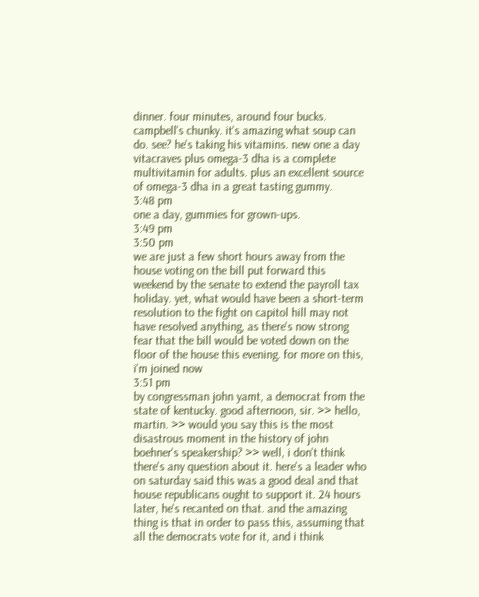dinner. four minutes, around four bucks. campbell's chunky. it's amazing what soup can do. see? he's taking his vitamins. new one a day vitacraves plus omega-3 dha is a complete multivitamin for adults. plus an excellent source of omega-3 dha in a great tasting gummy.
3:48 pm
one a day, gummies for grown-ups.
3:49 pm
3:50 pm
we are just a few short hours away from the house voting on the bill put forward this weekend by the senate to extend the payroll tax holiday. yet, what would have been a short-term resolution to the fight on capitol hill may not have resolved anything, as there's now strong fear that the bill would be voted down on the floor of the house this evening. for more on this, i'm joined now
3:51 pm
by congressman john yamt, a democrat from the state of kentucky. good afternoon, sir. >> hello, martin. >> would you say this is the most disastrous moment in the history of john boehner's speakership? >> well, i don't think there's any question about it. here's a leader who on saturday said this was a good deal and that house republicans ought to support it. 24 hours later, he's recanted on that. and the amazing thing is that in order to pass this, assuming that all the democrats vote for it, and i think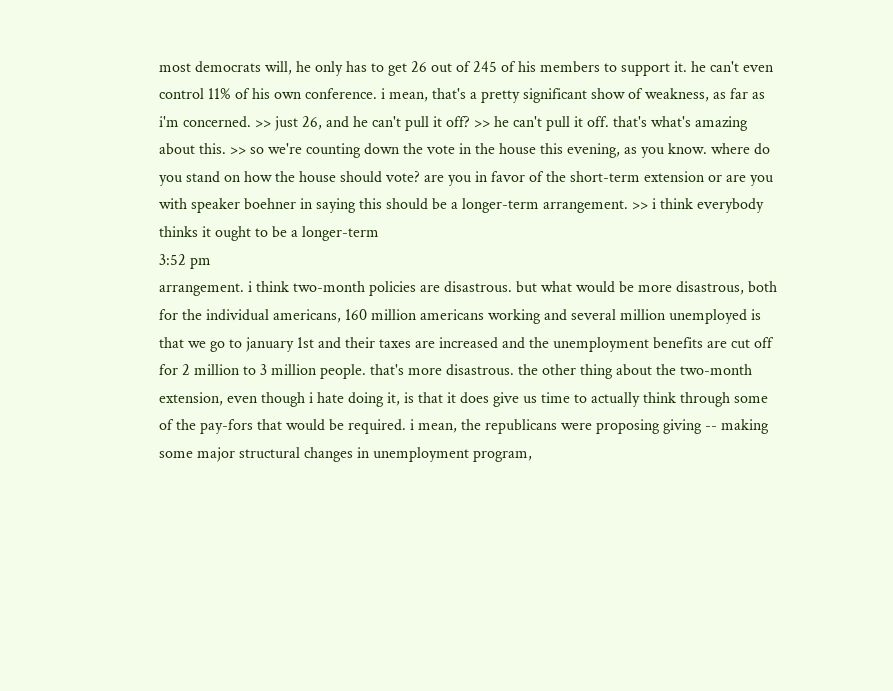most democrats will, he only has to get 26 out of 245 of his members to support it. he can't even control 11% of his own conference. i mean, that's a pretty significant show of weakness, as far as i'm concerned. >> just 26, and he can't pull it off? >> he can't pull it off. that's what's amazing about this. >> so we're counting down the vote in the house this evening, as you know. where do you stand on how the house should vote? are you in favor of the short-term extension or are you with speaker boehner in saying this should be a longer-term arrangement. >> i think everybody thinks it ought to be a longer-term
3:52 pm
arrangement. i think two-month policies are disastrous. but what would be more disastrous, both for the individual americans, 160 million americans working and several million unemployed is that we go to january 1st and their taxes are increased and the unemployment benefits are cut off for 2 million to 3 million people. that's more disastrous. the other thing about the two-month extension, even though i hate doing it, is that it does give us time to actually think through some of the pay-fors that would be required. i mean, the republicans were proposing giving -- making some major structural changes in unemployment program,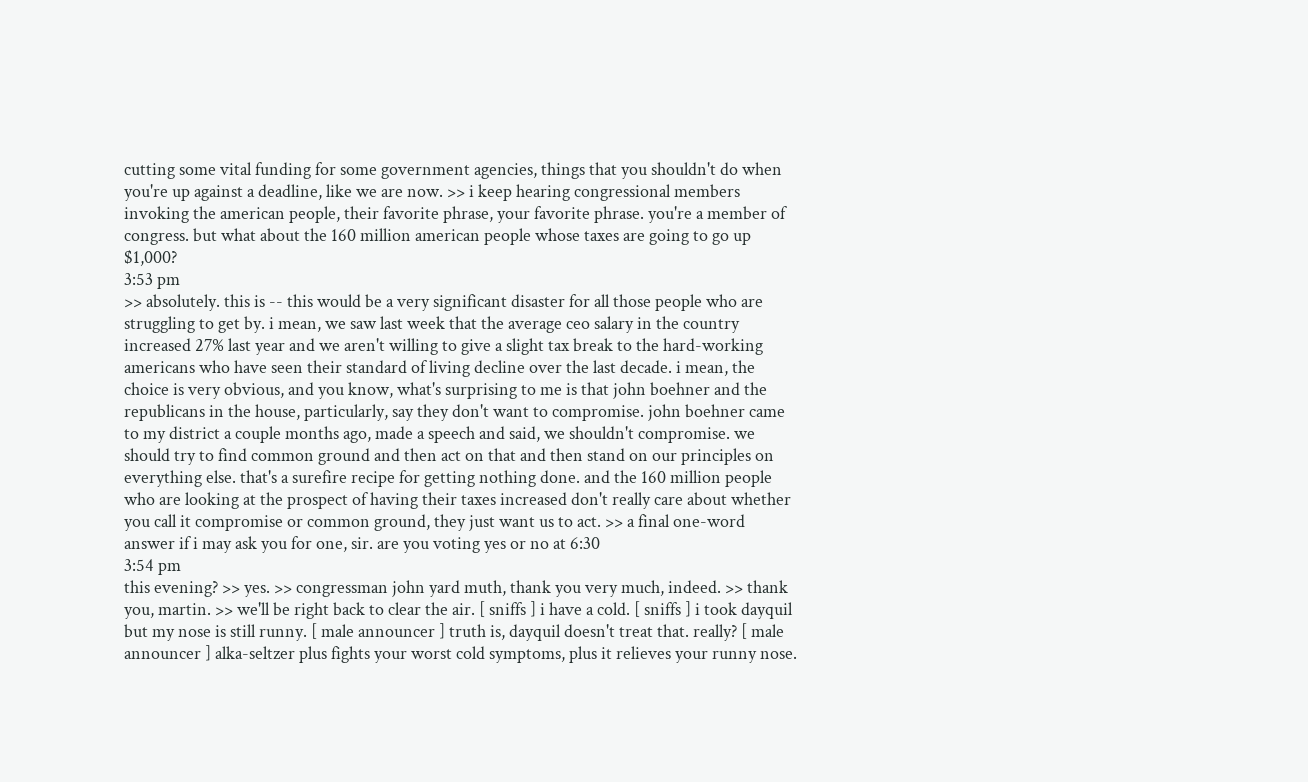cutting some vital funding for some government agencies, things that you shouldn't do when you're up against a deadline, like we are now. >> i keep hearing congressional members invoking the american people, their favorite phrase, your favorite phrase. you're a member of congress. but what about the 160 million american people whose taxes are going to go up $1,000?
3:53 pm
>> absolutely. this is -- this would be a very significant disaster for all those people who are struggling to get by. i mean, we saw last week that the average ceo salary in the country increased 27% last year and we aren't willing to give a slight tax break to the hard-working americans who have seen their standard of living decline over the last decade. i mean, the choice is very obvious, and you know, what's surprising to me is that john boehner and the republicans in the house, particularly, say they don't want to compromise. john boehner came to my district a couple months ago, made a speech and said, we shouldn't compromise. we should try to find common ground and then act on that and then stand on our principles on everything else. that's a surefire recipe for getting nothing done. and the 160 million people who are looking at the prospect of having their taxes increased don't really care about whether you call it compromise or common ground, they just want us to act. >> a final one-word answer if i may ask you for one, sir. are you voting yes or no at 6:30
3:54 pm
this evening? >> yes. >> congressman john yard muth, thank you very much, indeed. >> thank you, martin. >> we'll be right back to clear the air. [ sniffs ] i have a cold. [ sniffs ] i took dayquil but my nose is still runny. [ male announcer ] truth is, dayquil doesn't treat that. really? [ male announcer ] alka-seltzer plus fights your worst cold symptoms, plus it relieves your runny nose.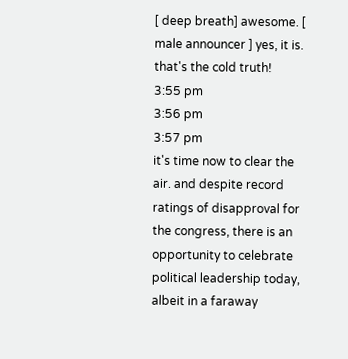[ deep breath] awesome. [ male announcer ] yes, it is. that's the cold truth!
3:55 pm
3:56 pm
3:57 pm
it's time now to clear the air. and despite record ratings of disapproval for the congress, there is an opportunity to celebrate political leadership today, albeit in a faraway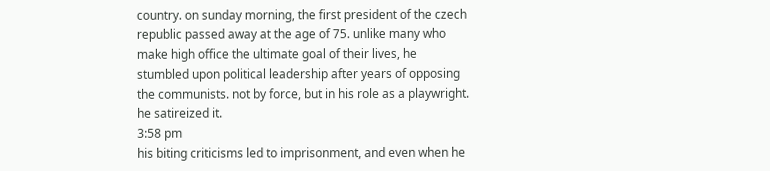country. on sunday morning, the first president of the czech republic passed away at the age of 75. unlike many who make high office the ultimate goal of their lives, he stumbled upon political leadership after years of opposing the communists. not by force, but in his role as a playwright. he satireized it.
3:58 pm
his biting criticisms led to imprisonment, and even when he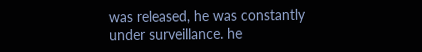was released, he was constantly under surveillance. he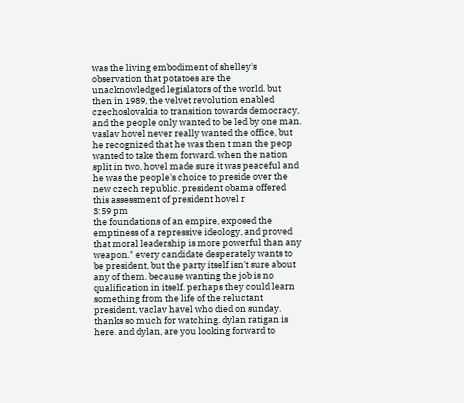was the living embodiment of shelley's observation that potatoes are the unacknowledged legislators of the world. but then in 1989, the velvet revolution enabled czechoslovakia to transition towards democracy, and the people only wanted to be led by one man. vaslav hovel never really wanted the office, but he recognized that he was then t man the peop wanted to take them forward. when the nation split in two, hovel made sure it was peaceful and he was the people's choice to preside over the new czech republic. president obama offered this assessment of president hovel r
3:59 pm
the foundations of an empire, exposed the emptiness of a repressive ideology, and proved that moral leadership is more powerful than any weapon." every candidate desperately wants to be president, but the party itself isn't sure about any of them. because wanting the job is no qualification in itself. perhaps they could learn something from the life of the reluctant president, vaclav havel who died on sunday. thanks so much for watching. dylan ratigan is here. and dylan, are you looking forward to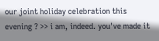our joint holiday celebration this evening ? >> i am, indeed. you've made it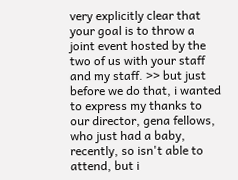very explicitly clear that your goal is to throw a joint event hosted by the two of us with your staff and my staff. >> but just before we do that, i wanted to express my thanks to our director, gena fellows, who just had a baby, recently, so isn't able to attend, but i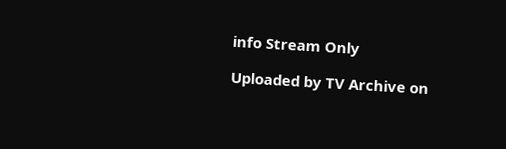info Stream Only

Uploaded by TV Archive on